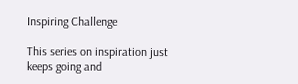Inspiring Challenge

This series on inspiration just keeps going and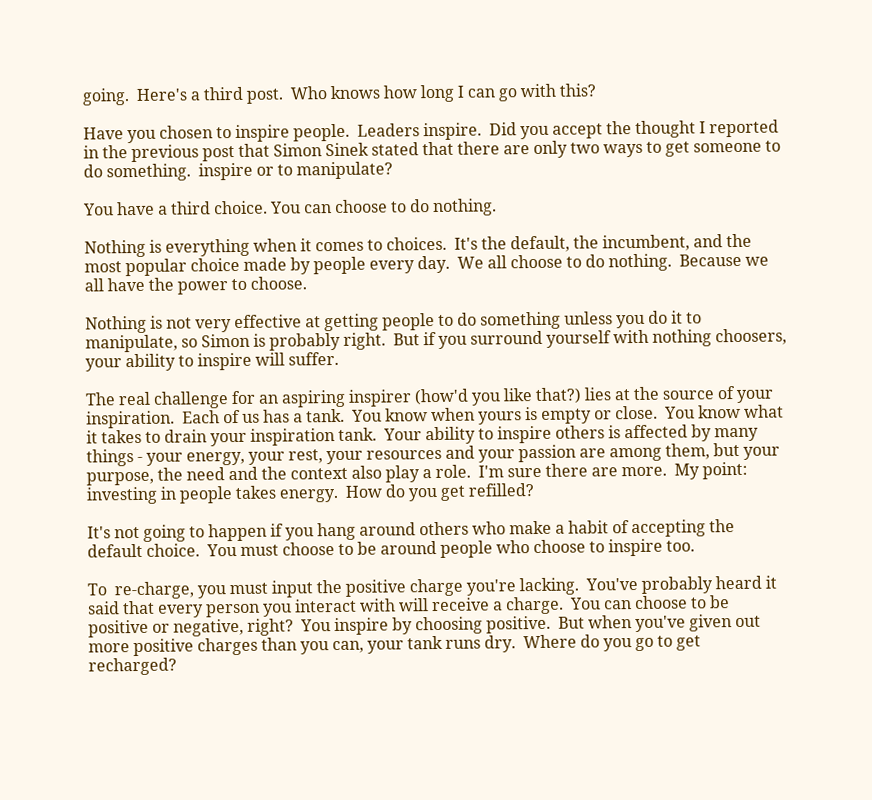going.  Here's a third post.  Who knows how long I can go with this?

Have you chosen to inspire people.  Leaders inspire.  Did you accept the thought I reported in the previous post that Simon Sinek stated that there are only two ways to get someone to do something.  inspire or to manipulate?

You have a third choice. You can choose to do nothing.

Nothing is everything when it comes to choices.  It's the default, the incumbent, and the most popular choice made by people every day.  We all choose to do nothing.  Because we all have the power to choose.

Nothing is not very effective at getting people to do something unless you do it to manipulate, so Simon is probably right.  But if you surround yourself with nothing choosers, your ability to inspire will suffer.

The real challenge for an aspiring inspirer (how'd you like that?) lies at the source of your inspiration.  Each of us has a tank.  You know when yours is empty or close.  You know what it takes to drain your inspiration tank.  Your ability to inspire others is affected by many things - your energy, your rest, your resources and your passion are among them, but your purpose, the need and the context also play a role.  I'm sure there are more.  My point: investing in people takes energy.  How do you get refilled?

It's not going to happen if you hang around others who make a habit of accepting the default choice.  You must choose to be around people who choose to inspire too.

To  re-charge, you must input the positive charge you're lacking.  You've probably heard it said that every person you interact with will receive a charge.  You can choose to be positive or negative, right?  You inspire by choosing positive.  But when you've given out more positive charges than you can, your tank runs dry.  Where do you go to get recharged?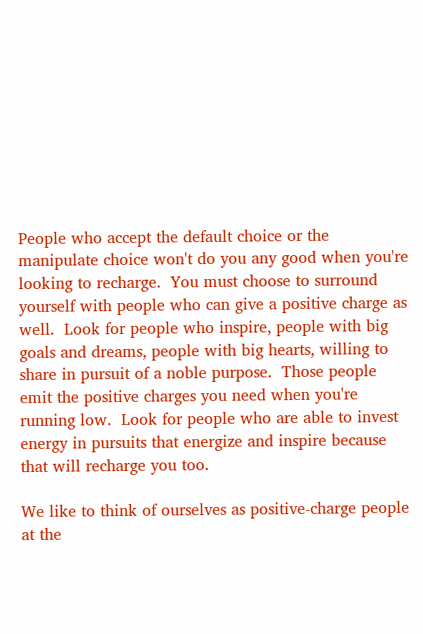People who accept the default choice or the manipulate choice won't do you any good when you're looking to recharge.  You must choose to surround yourself with people who can give a positive charge as well.  Look for people who inspire, people with big goals and dreams, people with big hearts, willing to share in pursuit of a noble purpose.  Those people emit the positive charges you need when you're running low.  Look for people who are able to invest energy in pursuits that energize and inspire because that will recharge you too.

We like to think of ourselves as positive-charge people at the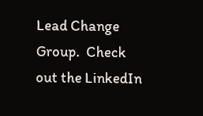Lead Change Group.  Check out the LinkedIn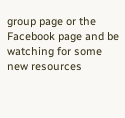group page or the Facebook page and be watching for some new resources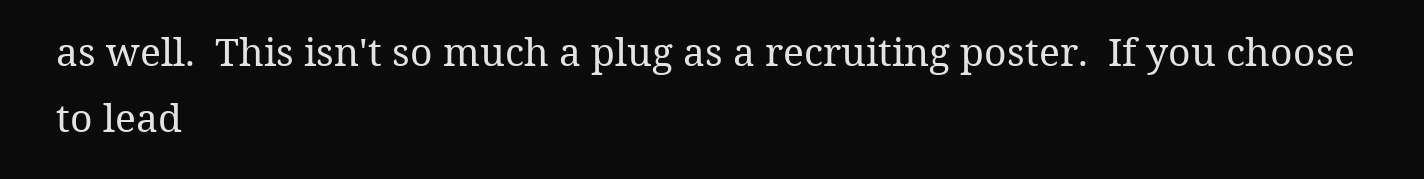as well.  This isn't so much a plug as a recruiting poster.  If you choose to lead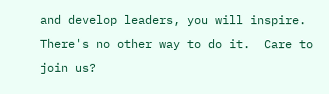and develop leaders, you will inspire.  There's no other way to do it.  Care to join us?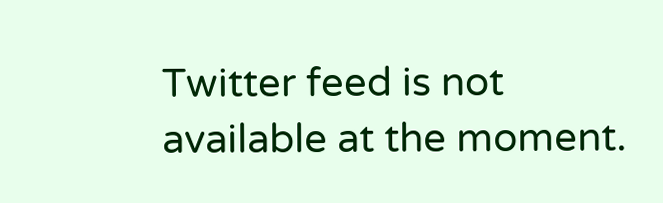Twitter feed is not available at the moment.